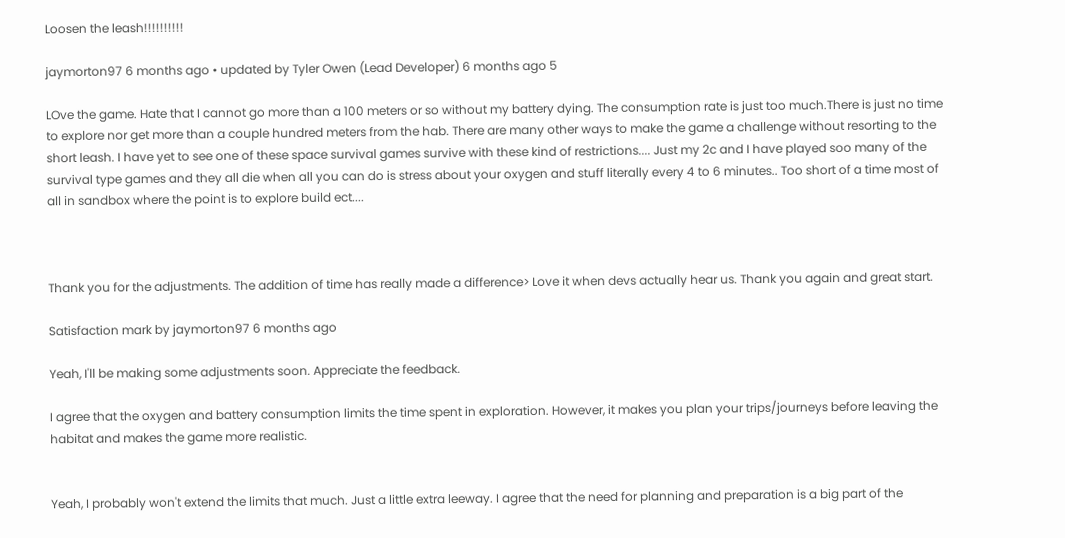Loosen the leash!!!!!!!!!!

jaymorton97 6 months ago • updated by Tyler Owen (Lead Developer) 6 months ago 5

LOve the game. Hate that I cannot go more than a 100 meters or so without my battery dying. The consumption rate is just too much.There is just no time to explore nor get more than a couple hundred meters from the hab. There are many other ways to make the game a challenge without resorting to the short leash. I have yet to see one of these space survival games survive with these kind of restrictions.... Just my 2c and I have played soo many of the survival type games and they all die when all you can do is stress about your oxygen and stuff literally every 4 to 6 minutes.. Too short of a time most of all in sandbox where the point is to explore build ect....



Thank you for the adjustments. The addition of time has really made a difference> Love it when devs actually hear us. Thank you again and great start.

Satisfaction mark by jaymorton97 6 months ago

Yeah, I'll be making some adjustments soon. Appreciate the feedback.

I agree that the oxygen and battery consumption limits the time spent in exploration. However, it makes you plan your trips/journeys before leaving the habitat and makes the game more realistic.


Yeah, I probably won't extend the limits that much. Just a little extra leeway. I agree that the need for planning and preparation is a big part of the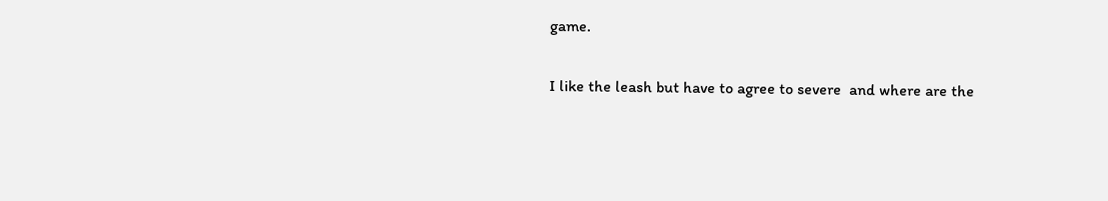game.

I like the leash but have to agree to severe  and where are the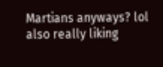Martians anyways? lol   also really liking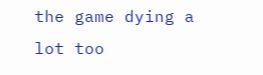the game dying a lot too